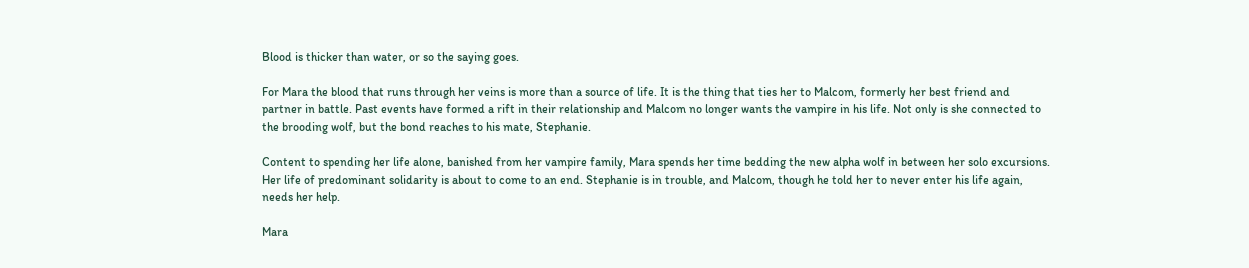Blood is thicker than water, or so the saying goes.

For Mara the blood that runs through her veins is more than a source of life. It is the thing that ties her to Malcom, formerly her best friend and partner in battle. Past events have formed a rift in their relationship and Malcom no longer wants the vampire in his life. Not only is she connected to the brooding wolf, but the bond reaches to his mate, Stephanie.

Content to spending her life alone, banished from her vampire family, Mara spends her time bedding the new alpha wolf in between her solo excursions. Her life of predominant solidarity is about to come to an end. Stephanie is in trouble, and Malcom, though he told her to never enter his life again, needs her help.

Mara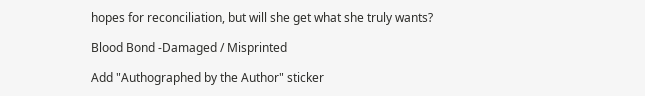hopes for reconciliation, but will she get what she truly wants?

Blood Bond -Damaged / Misprinted

Add "Authographed by the Author" sticker